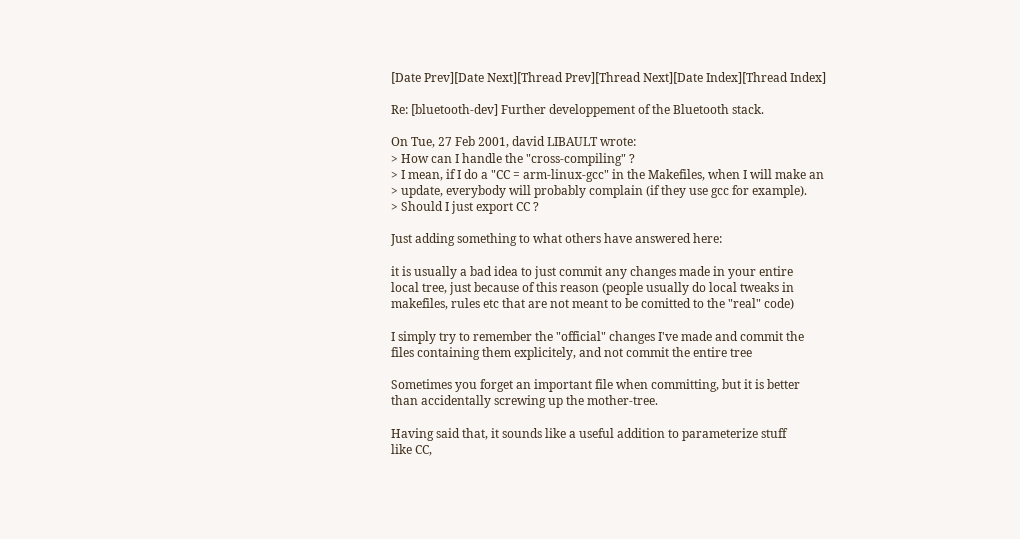[Date Prev][Date Next][Thread Prev][Thread Next][Date Index][Thread Index]

Re: [bluetooth-dev] Further developpement of the Bluetooth stack.

On Tue, 27 Feb 2001, david LIBAULT wrote:
> How can I handle the "cross-compiling" ?
> I mean, if I do a "CC = arm-linux-gcc" in the Makefiles, when I will make an
> update, everybody will probably complain (if they use gcc for example).
> Should I just export CC ?

Just adding something to what others have answered here:

it is usually a bad idea to just commit any changes made in your entire
local tree, just because of this reason (people usually do local tweaks in
makefiles, rules etc that are not meant to be comitted to the "real" code)

I simply try to remember the "official" changes I've made and commit the
files containing them explicitely, and not commit the entire tree

Sometimes you forget an important file when committing, but it is better
than accidentally screwing up the mother-tree.

Having said that, it sounds like a useful addition to parameterize stuff
like CC,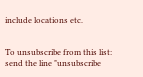include locations etc.


To unsubscribe from this list: send the line "unsubscribe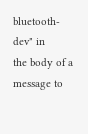bluetooth-dev" in
the body of a message to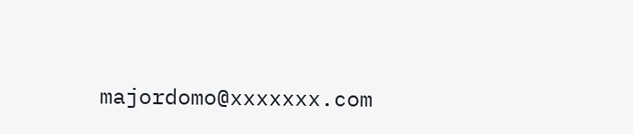majordomo@xxxxxxx.com